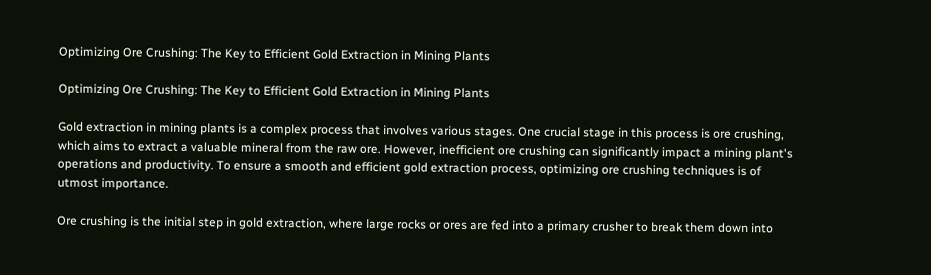Optimizing Ore Crushing: The Key to Efficient Gold Extraction in Mining Plants

Optimizing Ore Crushing: The Key to Efficient Gold Extraction in Mining Plants

Gold extraction in mining plants is a complex process that involves various stages. One crucial stage in this process is ore crushing, which aims to extract a valuable mineral from the raw ore. However, inefficient ore crushing can significantly impact a mining plant's operations and productivity. To ensure a smooth and efficient gold extraction process, optimizing ore crushing techniques is of utmost importance.

Ore crushing is the initial step in gold extraction, where large rocks or ores are fed into a primary crusher to break them down into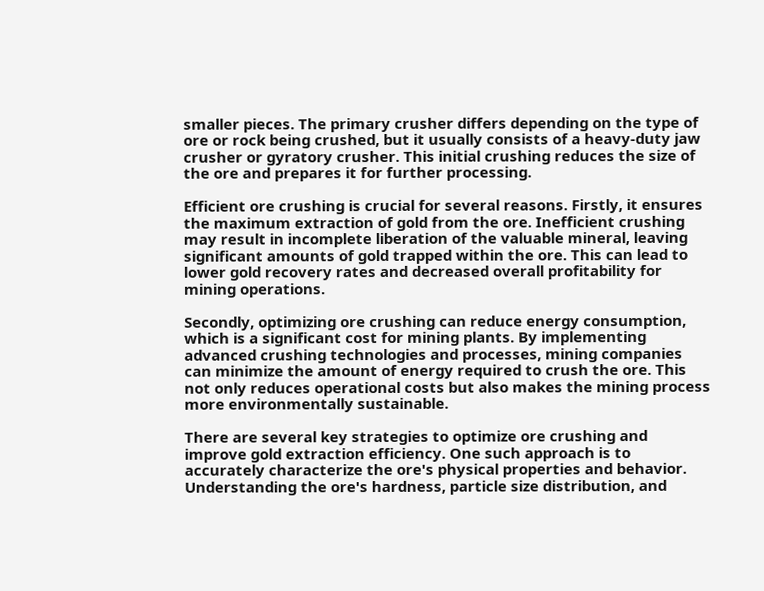smaller pieces. The primary crusher differs depending on the type of ore or rock being crushed, but it usually consists of a heavy-duty jaw crusher or gyratory crusher. This initial crushing reduces the size of the ore and prepares it for further processing.

Efficient ore crushing is crucial for several reasons. Firstly, it ensures the maximum extraction of gold from the ore. Inefficient crushing may result in incomplete liberation of the valuable mineral, leaving significant amounts of gold trapped within the ore. This can lead to lower gold recovery rates and decreased overall profitability for mining operations.

Secondly, optimizing ore crushing can reduce energy consumption, which is a significant cost for mining plants. By implementing advanced crushing technologies and processes, mining companies can minimize the amount of energy required to crush the ore. This not only reduces operational costs but also makes the mining process more environmentally sustainable.

There are several key strategies to optimize ore crushing and improve gold extraction efficiency. One such approach is to accurately characterize the ore's physical properties and behavior. Understanding the ore's hardness, particle size distribution, and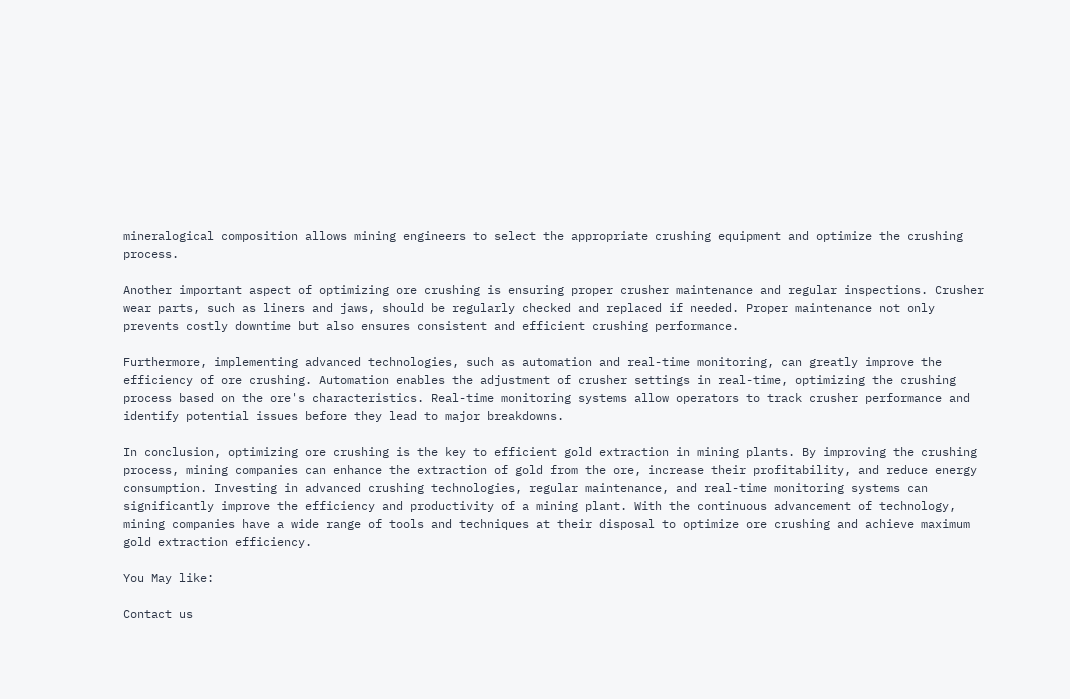mineralogical composition allows mining engineers to select the appropriate crushing equipment and optimize the crushing process.

Another important aspect of optimizing ore crushing is ensuring proper crusher maintenance and regular inspections. Crusher wear parts, such as liners and jaws, should be regularly checked and replaced if needed. Proper maintenance not only prevents costly downtime but also ensures consistent and efficient crushing performance.

Furthermore, implementing advanced technologies, such as automation and real-time monitoring, can greatly improve the efficiency of ore crushing. Automation enables the adjustment of crusher settings in real-time, optimizing the crushing process based on the ore's characteristics. Real-time monitoring systems allow operators to track crusher performance and identify potential issues before they lead to major breakdowns.

In conclusion, optimizing ore crushing is the key to efficient gold extraction in mining plants. By improving the crushing process, mining companies can enhance the extraction of gold from the ore, increase their profitability, and reduce energy consumption. Investing in advanced crushing technologies, regular maintenance, and real-time monitoring systems can significantly improve the efficiency and productivity of a mining plant. With the continuous advancement of technology, mining companies have a wide range of tools and techniques at their disposal to optimize ore crushing and achieve maximum gold extraction efficiency.

You May like:

Contact us